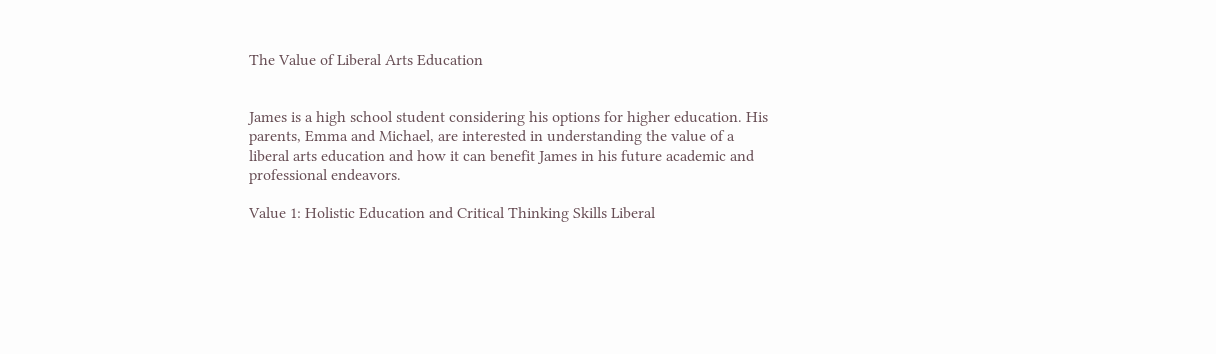The Value of Liberal Arts Education


James is a high school student considering his options for higher education. His parents, Emma and Michael, are interested in understanding the value of a liberal arts education and how it can benefit James in his future academic and professional endeavors.

Value 1: Holistic Education and Critical Thinking Skills Liberal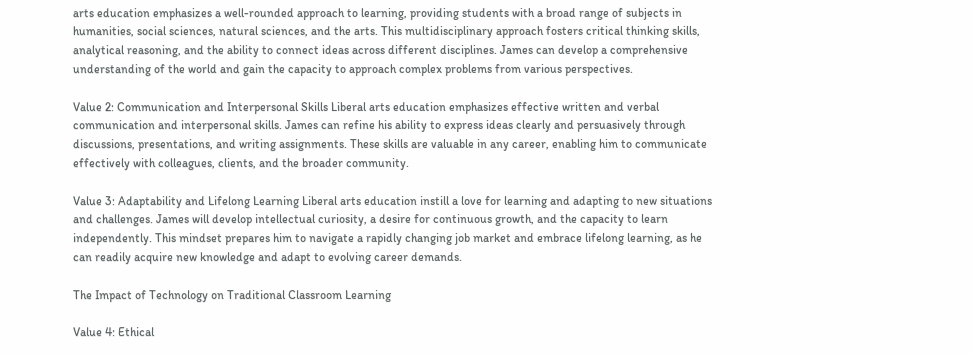arts education emphasizes a well-rounded approach to learning, providing students with a broad range of subjects in humanities, social sciences, natural sciences, and the arts. This multidisciplinary approach fosters critical thinking skills, analytical reasoning, and the ability to connect ideas across different disciplines. James can develop a comprehensive understanding of the world and gain the capacity to approach complex problems from various perspectives.

Value 2: Communication and Interpersonal Skills Liberal arts education emphasizes effective written and verbal communication and interpersonal skills. James can refine his ability to express ideas clearly and persuasively through discussions, presentations, and writing assignments. These skills are valuable in any career, enabling him to communicate effectively with colleagues, clients, and the broader community.

Value 3: Adaptability and Lifelong Learning Liberal arts education instill a love for learning and adapting to new situations and challenges. James will develop intellectual curiosity, a desire for continuous growth, and the capacity to learn independently. This mindset prepares him to navigate a rapidly changing job market and embrace lifelong learning, as he can readily acquire new knowledge and adapt to evolving career demands.

The Impact of Technology on Traditional Classroom Learning

Value 4: Ethical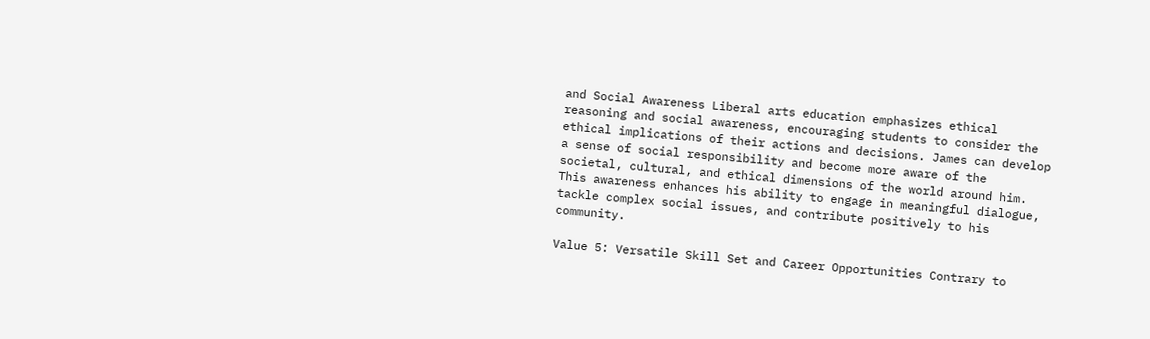and Social Awareness Liberal arts education emphasizes ethical reasoning and social awareness, encouraging students to consider the ethical implications of their actions and decisions. James can develop a sense of social responsibility and become more aware of the societal, cultural, and ethical dimensions of the world around him. This awareness enhances his ability to engage in meaningful dialogue, tackle complex social issues, and contribute positively to his community.

Value 5: Versatile Skill Set and Career Opportunities Contrary to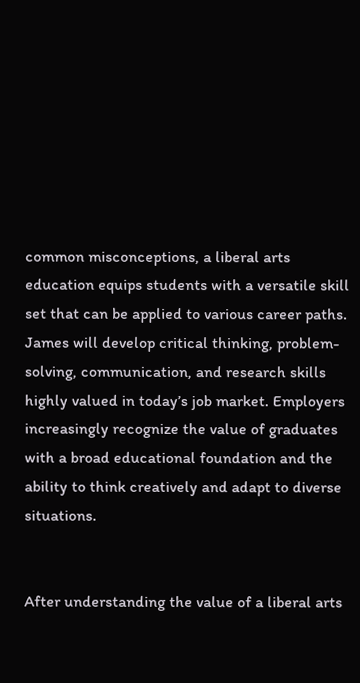common misconceptions, a liberal arts education equips students with a versatile skill set that can be applied to various career paths. James will develop critical thinking, problem-solving, communication, and research skills highly valued in today’s job market. Employers increasingly recognize the value of graduates with a broad educational foundation and the ability to think creatively and adapt to diverse situations.


After understanding the value of a liberal arts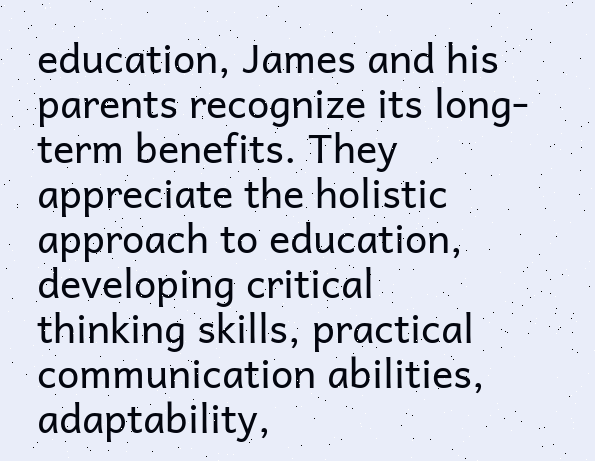education, James and his parents recognize its long-term benefits. They appreciate the holistic approach to education, developing critical thinking skills, practical communication abilities, adaptability,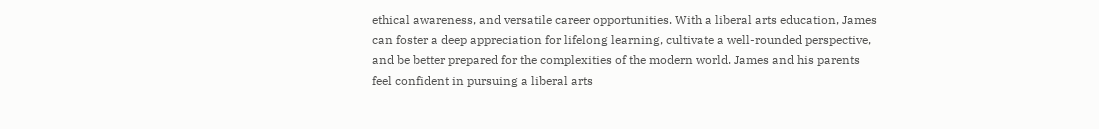ethical awareness, and versatile career opportunities. With a liberal arts education, James can foster a deep appreciation for lifelong learning, cultivate a well-rounded perspective, and be better prepared for the complexities of the modern world. James and his parents feel confident in pursuing a liberal arts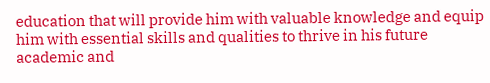education that will provide him with valuable knowledge and equip him with essential skills and qualities to thrive in his future academic and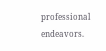professional endeavors.